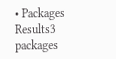• Packages
Results3 packages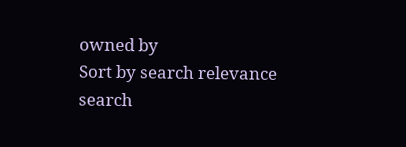owned by
Sort by search relevance
search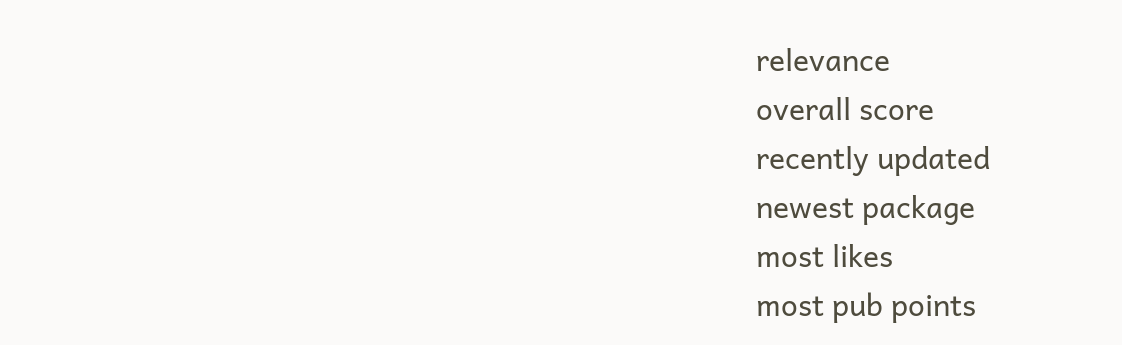relevance
overall score
recently updated
newest package
most likes
most pub points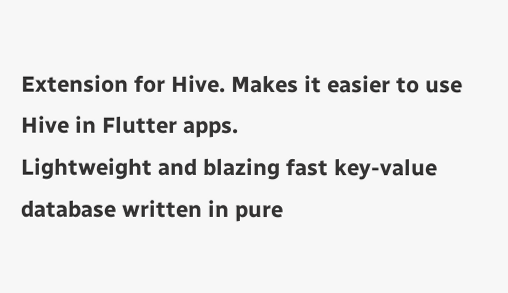Extension for Hive. Makes it easier to use Hive in Flutter apps.
Lightweight and blazing fast key-value database written in pure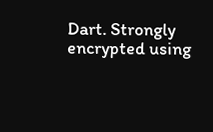Dart. Strongly encrypted using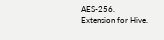AES-256.
Extension for Hive.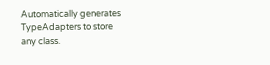Automatically generates TypeAdapters to store any class.